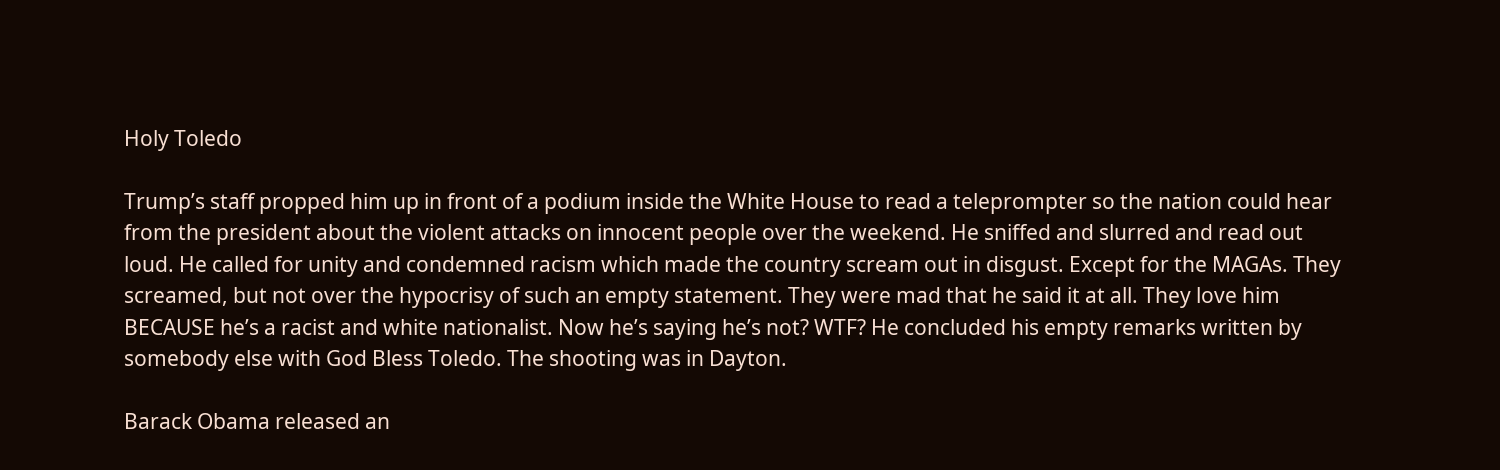Holy Toledo

Trump’s staff propped him up in front of a podium inside the White House to read a teleprompter so the nation could hear from the president about the violent attacks on innocent people over the weekend. He sniffed and slurred and read out loud. He called for unity and condemned racism which made the country scream out in disgust. Except for the MAGAs. They screamed, but not over the hypocrisy of such an empty statement. They were mad that he said it at all. They love him BECAUSE he’s a racist and white nationalist. Now he’s saying he’s not? WTF? He concluded his empty remarks written by somebody else with God Bless Toledo. The shooting was in Dayton.

Barack Obama released an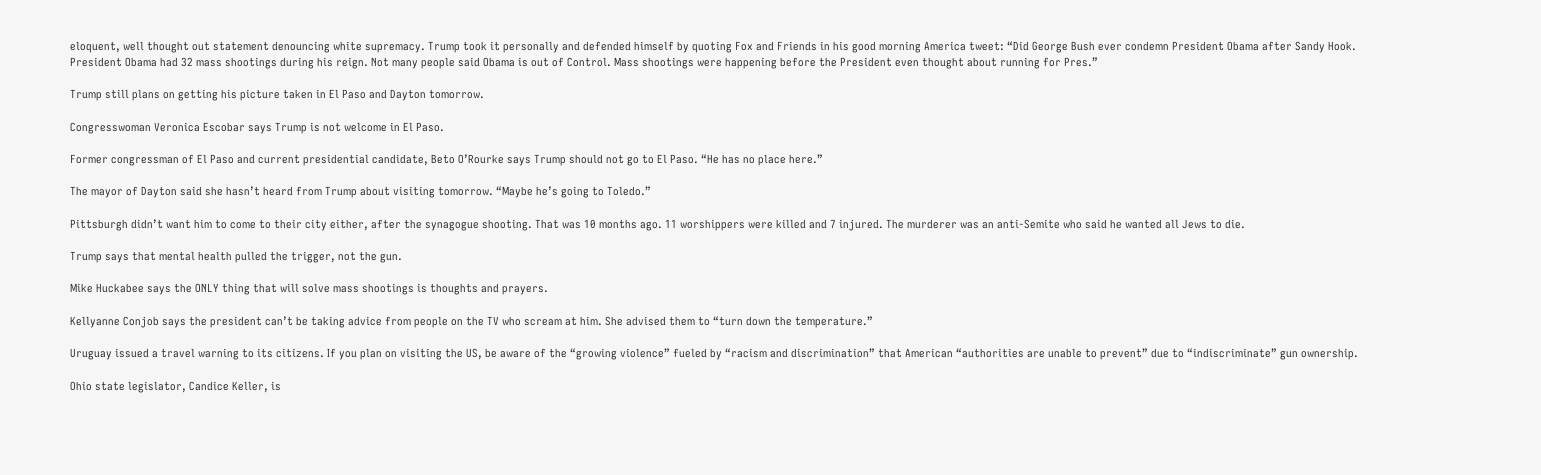eloquent, well thought out statement denouncing white supremacy. Trump took it personally and defended himself by quoting Fox and Friends in his good morning America tweet: “Did George Bush ever condemn President Obama after Sandy Hook. President Obama had 32 mass shootings during his reign. Not many people said Obama is out of Control. Mass shootings were happening before the President even thought about running for Pres.”

Trump still plans on getting his picture taken in El Paso and Dayton tomorrow.

Congresswoman Veronica Escobar says Trump is not welcome in El Paso.

Former congressman of El Paso and current presidential candidate, Beto O’Rourke says Trump should not go to El Paso. “He has no place here.”

The mayor of Dayton said she hasn’t heard from Trump about visiting tomorrow. “Maybe he’s going to Toledo.”

Pittsburgh didn’t want him to come to their city either, after the synagogue shooting. That was 10 months ago. 11 worshippers were killed and 7 injured. The murderer was an anti-Semite who said he wanted all Jews to die.

Trump says that mental health pulled the trigger, not the gun.

Mike Huckabee says the ONLY thing that will solve mass shootings is thoughts and prayers.

Kellyanne Conjob says the president can’t be taking advice from people on the TV who scream at him. She advised them to “turn down the temperature.”

Uruguay issued a travel warning to its citizens. If you plan on visiting the US, be aware of the “growing violence” fueled by “racism and discrimination” that American “authorities are unable to prevent” due to “indiscriminate” gun ownership.

Ohio state legislator, Candice Keller, is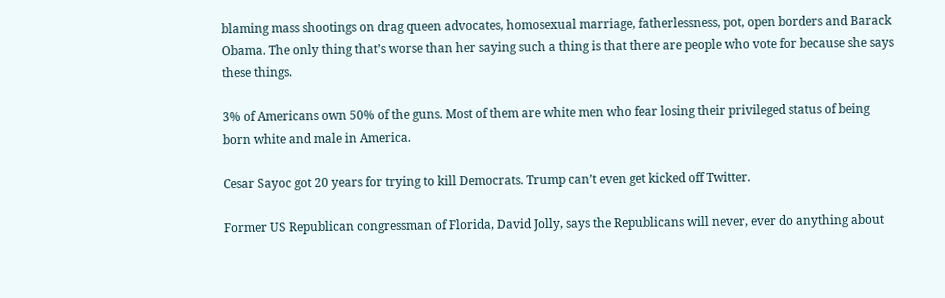blaming mass shootings on drag queen advocates, homosexual marriage, fatherlessness, pot, open borders and Barack Obama. The only thing that’s worse than her saying such a thing is that there are people who vote for because she says these things.

3% of Americans own 50% of the guns. Most of them are white men who fear losing their privileged status of being born white and male in America.

Cesar Sayoc got 20 years for trying to kill Democrats. Trump can’t even get kicked off Twitter.

Former US Republican congressman of Florida, David Jolly, says the Republicans will never, ever do anything about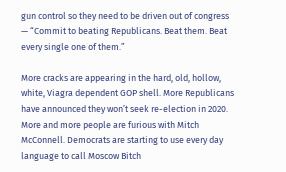gun control so they need to be driven out of congress — “Commit to beating Republicans. Beat them. Beat every single one of them.”

More cracks are appearing in the hard, old, hollow, white, Viagra dependent GOP shell. More Republicans have announced they won’t seek re-election in 2020. More and more people are furious with Mitch McConnell. Democrats are starting to use every day language to call Moscow Bitch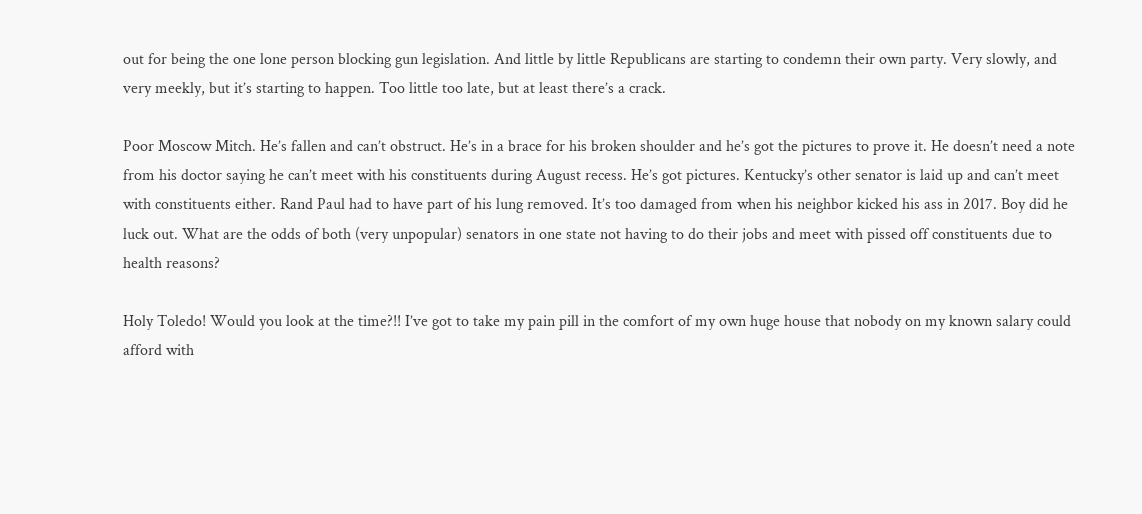out for being the one lone person blocking gun legislation. And little by little Republicans are starting to condemn their own party. Very slowly, and very meekly, but it’s starting to happen. Too little too late, but at least there’s a crack.

Poor Moscow Mitch. He’s fallen and can’t obstruct. He’s in a brace for his broken shoulder and he’s got the pictures to prove it. He doesn’t need a note from his doctor saying he can’t meet with his constituents during August recess. He’s got pictures. Kentucky’s other senator is laid up and can’t meet with constituents either. Rand Paul had to have part of his lung removed. It’s too damaged from when his neighbor kicked his ass in 2017. Boy did he luck out. What are the odds of both (very unpopular) senators in one state not having to do their jobs and meet with pissed off constituents due to health reasons?

Holy Toledo! Would you look at the time?!! I’ve got to take my pain pill in the comfort of my own huge house that nobody on my known salary could afford with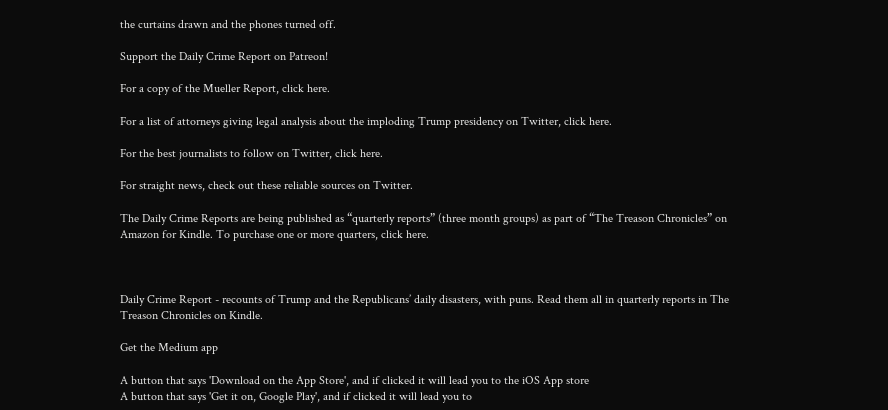the curtains drawn and the phones turned off.

Support the Daily Crime Report on Patreon!

For a copy of the Mueller Report, click here.

For a list of attorneys giving legal analysis about the imploding Trump presidency on Twitter, click here.

For the best journalists to follow on Twitter, click here.

For straight news, check out these reliable sources on Twitter.

The Daily Crime Reports are being published as “quarterly reports” (three month groups) as part of “The Treason Chronicles” on Amazon for Kindle. To purchase one or more quarters, click here.



Daily Crime Report - recounts of Trump and the Republicans’ daily disasters, with puns. Read them all in quarterly reports in The Treason Chronicles on Kindle.

Get the Medium app

A button that says 'Download on the App Store', and if clicked it will lead you to the iOS App store
A button that says 'Get it on, Google Play', and if clicked it will lead you to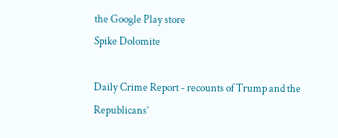the Google Play store
Spike Dolomite

Daily Crime Report - recounts of Trump and the Republicans’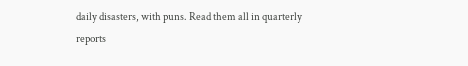daily disasters, with puns. Read them all in quarterly reports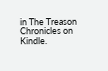in The Treason Chronicles on Kindle.